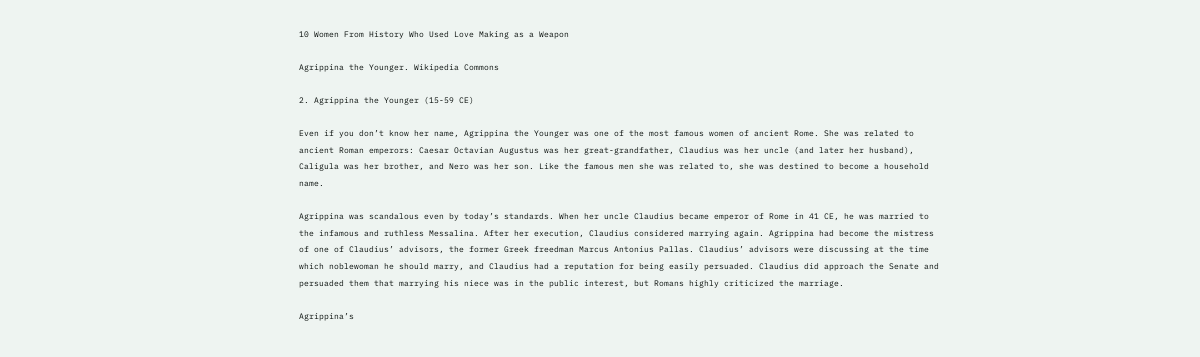10 Women From History Who Used Love Making as a Weapon

Agrippina the Younger. Wikipedia Commons

2. Agrippina the Younger (15-59 CE)

Even if you don’t know her name, Agrippina the Younger was one of the most famous women of ancient Rome. She was related to ancient Roman emperors: Caesar Octavian Augustus was her great-grandfather, Claudius was her uncle (and later her husband), Caligula was her brother, and Nero was her son. Like the famous men she was related to, she was destined to become a household name.

Agrippina was scandalous even by today’s standards. When her uncle Claudius became emperor of Rome in 41 CE, he was married to the infamous and ruthless Messalina. After her execution, Claudius considered marrying again. Agrippina had become the mistress of one of Claudius’ advisors, the former Greek freedman Marcus Antonius Pallas. Claudius’ advisors were discussing at the time which noblewoman he should marry, and Claudius had a reputation for being easily persuaded. Claudius did approach the Senate and persuaded them that marrying his niece was in the public interest, but Romans highly criticized the marriage.

Agrippina’s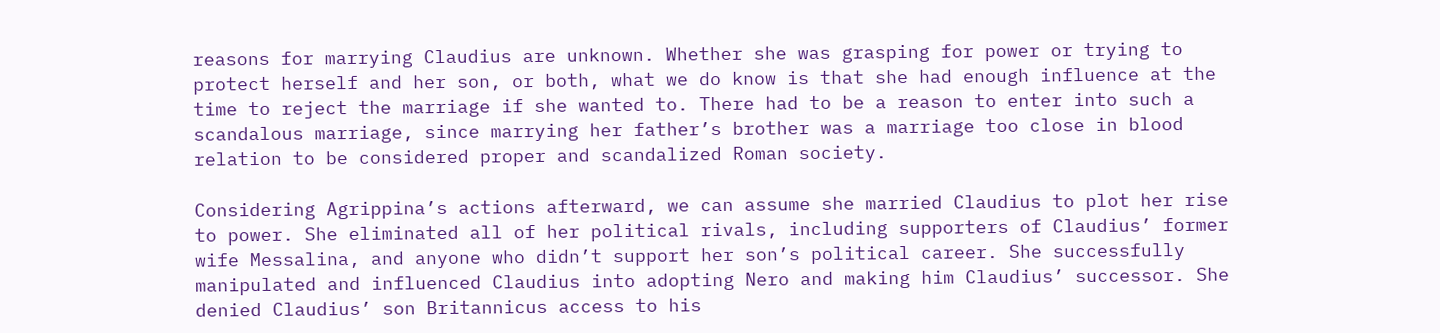reasons for marrying Claudius are unknown. Whether she was grasping for power or trying to protect herself and her son, or both, what we do know is that she had enough influence at the time to reject the marriage if she wanted to. There had to be a reason to enter into such a scandalous marriage, since marrying her father’s brother was a marriage too close in blood relation to be considered proper and scandalized Roman society.

Considering Agrippina’s actions afterward, we can assume she married Claudius to plot her rise to power. She eliminated all of her political rivals, including supporters of Claudius’ former wife Messalina, and anyone who didn’t support her son’s political career. She successfully manipulated and influenced Claudius into adopting Nero and making him Claudius’ successor. She denied Claudius’ son Britannicus access to his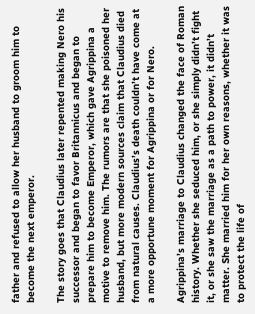father and refused to allow her husband to groom him to become the next emperor.

The story goes that Claudius later repented making Nero his successor and began to favor Britannicus and began to prepare him to become Emperor, which gave Agrippina a motive to remove him. The rumors are that she poisoned her husband, but more modern sources claim that Claudius died from natural causes. Claudius’s death couldn’t have come at a more opportune moment for Agrippina or for Nero.

Agrippina’s marriage to Claudius changed the face of Roman history. Whether she seduced him, or she simply didn’t fight it, or she saw the marriage as a path to power, it didn’t matter. She married him for her own reasons, whether it was to protect the life of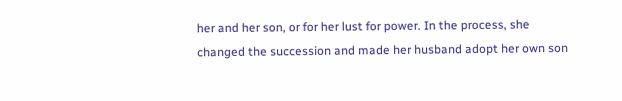her and her son, or for her lust for power. In the process, she changed the succession and made her husband adopt her own son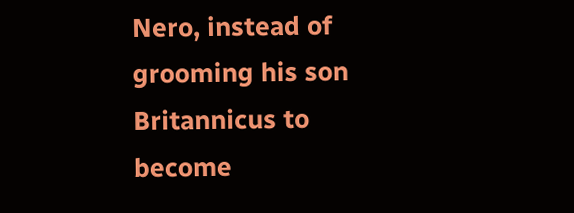Nero, instead of grooming his son Britannicus to become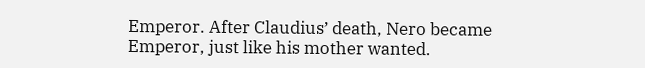Emperor. After Claudius’ death, Nero became Emperor, just like his mother wanted.